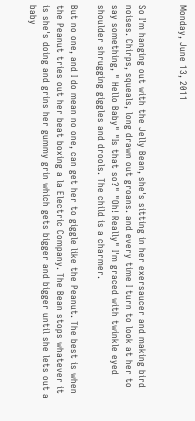Monday, June 13, 2011


So I'm hanging out with the Jelly Bean, she's sitting in her exersaucer and making bird noises. Chirps, squeals, long drawn out groans. and every time I turn to look at her to say something, " Hello Baby" "Is that so?" "Oh! Really" I'm graced with twinkle eyed shoulder shrugging giggles and drools. The child is a charmer.

But no one, and I do mean no one, can get her to giggle like the Peanut. The best is when the Peanut tries out her beat boxing a la Electric Company. The Bean stops whatever it is she's doing and grins her gummy grin which gets bigger and bigger until she lets out a baby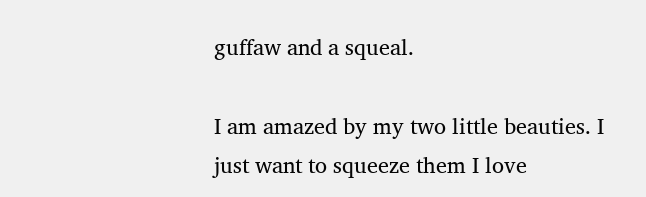guffaw and a squeal.

I am amazed by my two little beauties. I just want to squeeze them I love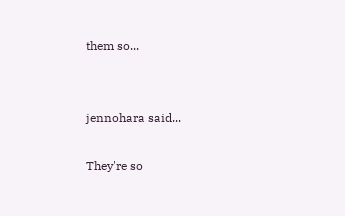them so...


jennohara said...

They're so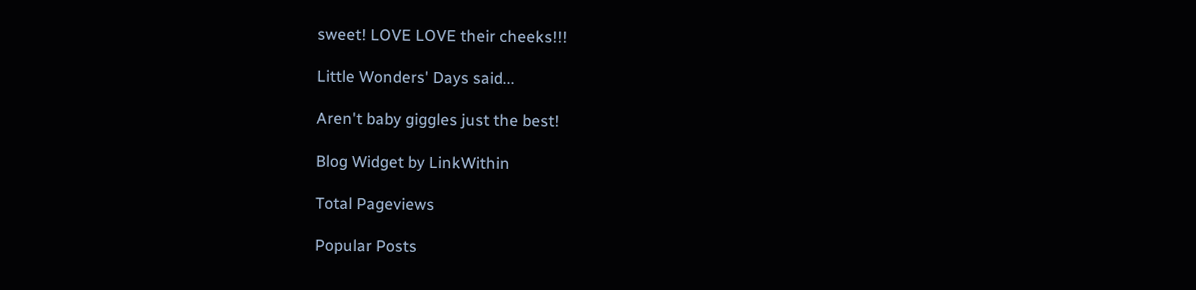sweet! LOVE LOVE their cheeks!!!

Little Wonders' Days said...

Aren't baby giggles just the best!

Blog Widget by LinkWithin

Total Pageviews

Popular Posts